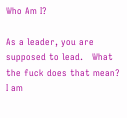Who Am I?

As a leader, you are supposed to lead.   What the fuck does that mean?  I am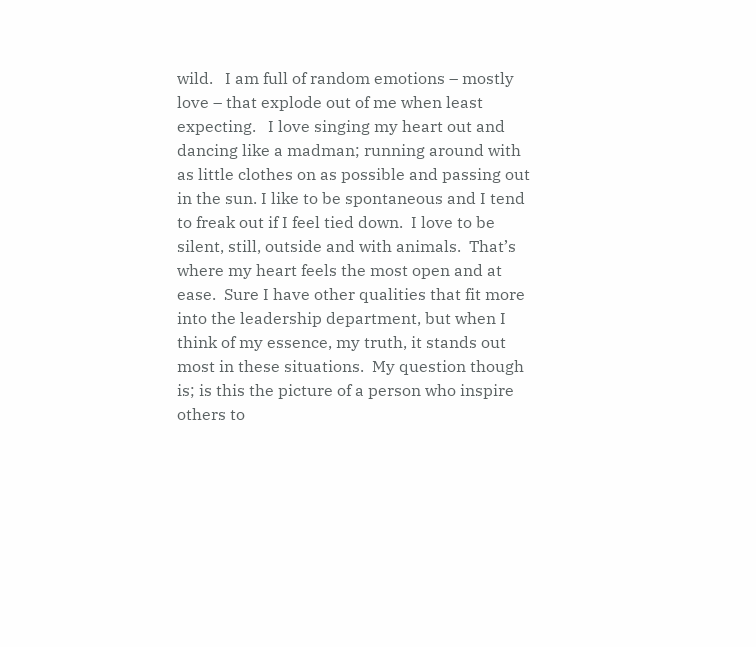wild.   I am full of random emotions – mostly love – that explode out of me when least expecting.   I love singing my heart out and dancing like a madman; running around with as little clothes on as possible and passing out in the sun. I like to be spontaneous and I tend to freak out if I feel tied down.  I love to be silent, still, outside and with animals.  That’s where my heart feels the most open and at ease.  Sure I have other qualities that fit more into the leadership department, but when I think of my essence, my truth, it stands out most in these situations.  My question though is; is this the picture of a person who inspire others to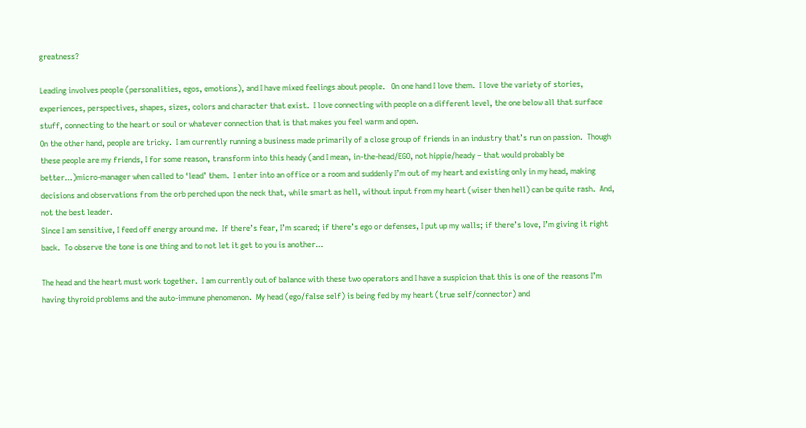greatness?

Leading involves people (personalities, egos, emotions), and I have mixed feelings about people.   On one hand I love them.  I love the variety of stories, experiences, perspectives, shapes, sizes, colors and character that exist.  I love connecting with people on a different level, the one below all that surface stuff, connecting to the heart or soul or whatever connection that is that makes you feel warm and open.
On the other hand, people are tricky.  I am currently running a business made primarily of a close group of friends in an industry that’s run on passion.  Though these people are my friends, I for some reason, transform into this heady (and I mean, in-the-head/EGO, not hippie/heady – that would probably be better…)micro-manager when called to ‘lead’ them.  I enter into an office or a room and suddenly I’m out of my heart and existing only in my head, making decisions and observations from the orb perched upon the neck that, while smart as hell, without input from my heart (wiser then hell) can be quite rash.  And, not the best leader.
Since I am sensitive, I feed off energy around me.  If there’s fear, I’m scared; if there’s ego or defenses, I put up my walls; if there’s love, I’m giving it right back.  To observe the tone is one thing and to not let it get to you is another…

The head and the heart must work together.  I am currently out of balance with these two operators and I have a suspicion that this is one of the reasons I’m having thyroid problems and the auto-immune phenomenon.  My head (ego/false self) is being fed by my heart (true self/connector) and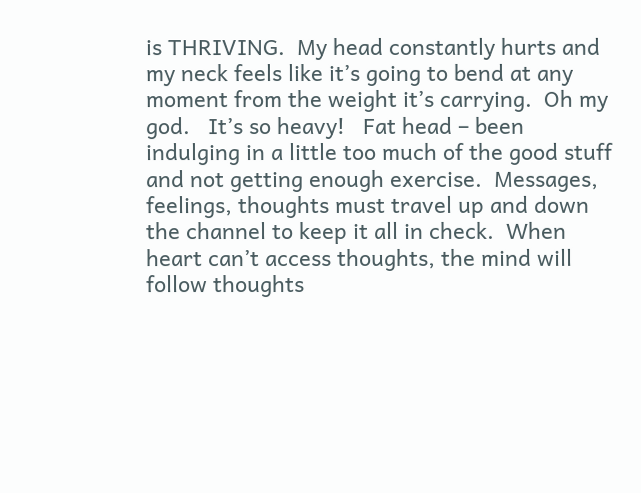is THRIVING.  My head constantly hurts and my neck feels like it’s going to bend at any moment from the weight it’s carrying.  Oh my god.   It’s so heavy!   Fat head – been indulging in a little too much of the good stuff and not getting enough exercise.  Messages, feelings, thoughts must travel up and down the channel to keep it all in check.  When heart can’t access thoughts, the mind will follow thoughts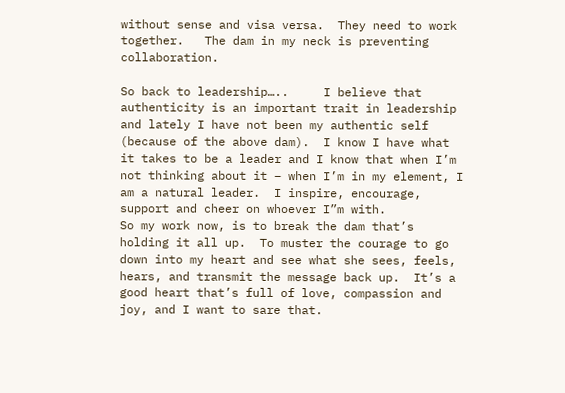without sense and visa versa.  They need to work together.   The dam in my neck is preventing collaboration.

So back to leadership…..     I believe that authenticity is an important trait in leadership and lately I have not been my authentic self (because of the above dam).  I know I have what it takes to be a leader and I know that when I’m not thinking about it – when I’m in my element, I am a natural leader.  I inspire, encourage, support and cheer on whoever I”m with.
So my work now, is to break the dam that’s holding it all up.  To muster the courage to go down into my heart and see what she sees, feels, hears, and transmit the message back up.  It’s a good heart that’s full of love, compassion and joy, and I want to sare that.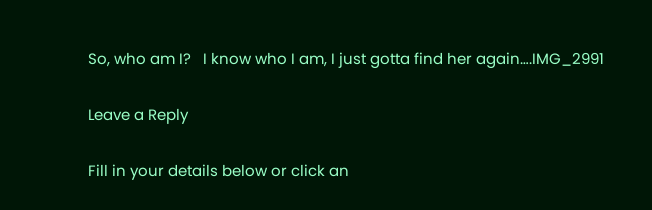So, who am I?   I know who I am, I just gotta find her again….IMG_2991

Leave a Reply

Fill in your details below or click an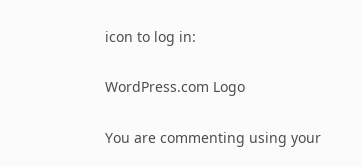icon to log in:

WordPress.com Logo

You are commenting using your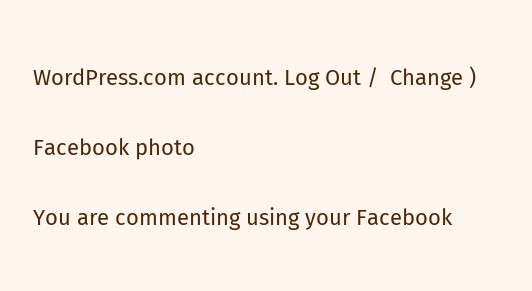WordPress.com account. Log Out /  Change )

Facebook photo

You are commenting using your Facebook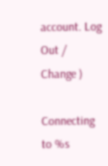account. Log Out /  Change )

Connecting to %s